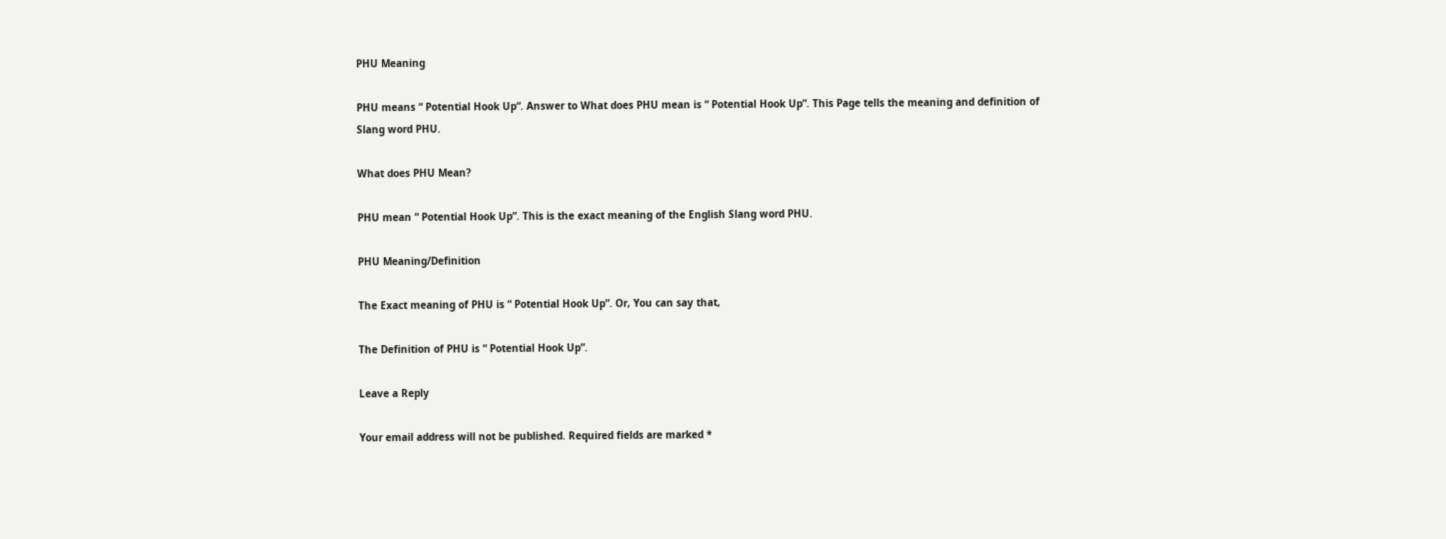PHU Meaning

PHU means “ Potential Hook Up“. Answer to What does PHU mean is “ Potential Hook Up”. This Page tells the meaning and definition of Slang word PHU.

What does PHU Mean?

PHU mean “ Potential Hook Up”. This is the exact meaning of the English Slang word PHU.

PHU Meaning/Definition

The Exact meaning of PHU is “ Potential Hook Up”. Or, You can say that,

The Definition of PHU is “ Potential Hook Up”.

Leave a Reply

Your email address will not be published. Required fields are marked *